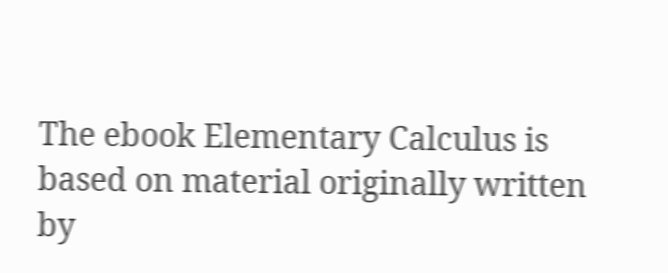The ebook Elementary Calculus is based on material originally written by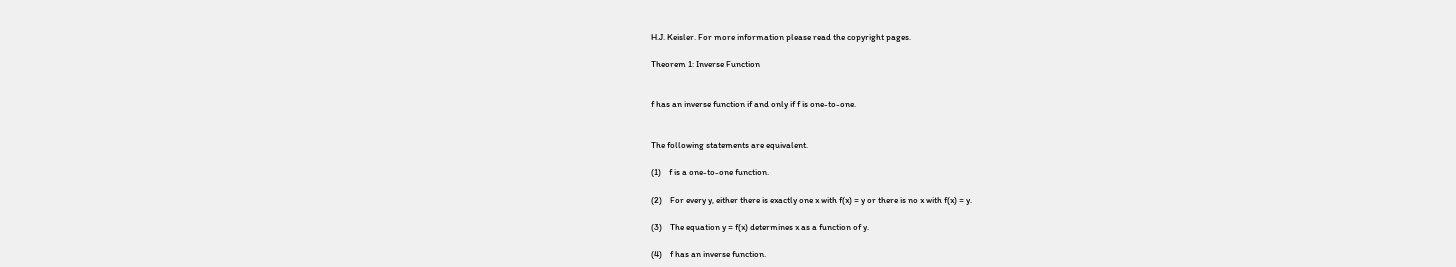H.J. Keisler. For more information please read the copyright pages.

Theorem 1: Inverse Function


f has an inverse function if and only if f is one-to-one.


The following statements are equivalent.

(1)    f is a one-to-one function.

(2)    For every y, either there is exactly one x with f(x) = y or there is no x with f(x) = y.

(3)    The equation y = f(x) determines x as a function of y.

(4)    f has an inverse function.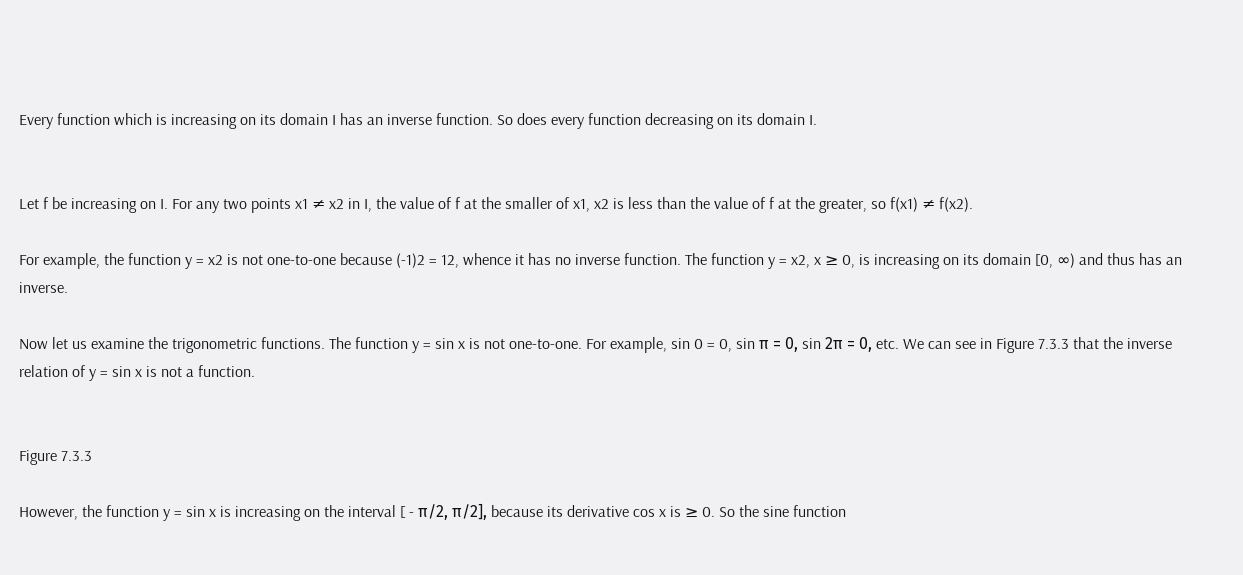Every function which is increasing on its domain I has an inverse function. So does every function decreasing on its domain I.


Let f be increasing on I. For any two points x1 ≠ x2 in I, the value of f at the smaller of x1, x2 is less than the value of f at the greater, so f(x1) ≠ f(x2).

For example, the function y = x2 is not one-to-one because (-1)2 = 12, whence it has no inverse function. The function y = x2, x ≥ 0, is increasing on its domain [0, ∞) and thus has an inverse.

Now let us examine the trigonometric functions. The function y = sin x is not one-to-one. For example, sin 0 = 0, sin π = 0, sin 2π = 0, etc. We can see in Figure 7.3.3 that the inverse relation of y = sin x is not a function.


Figure 7.3.3

However, the function y = sin x is increasing on the interval [ - π/2, π/2], because its derivative cos x is ≥ 0. So the sine function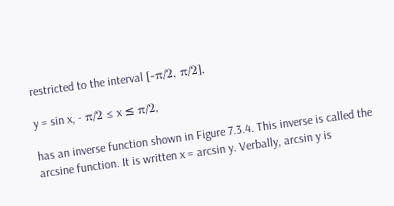restricted to the interval [-π/2, π/2],

y = sin x, - π/2 ≤ x ≤ π/2,

has an inverse function shown in Figure 7.3.4. This inverse is called the arcsine function. It is written x = arcsin y. Verbally, arcsin y is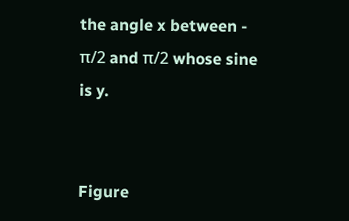the angle x between - π/2 and π/2 whose sine is y.


Figure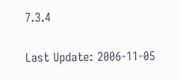7.3.4

Last Update: 2006-11-05